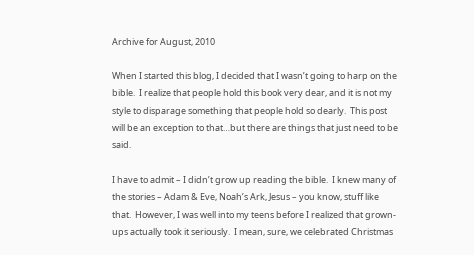Archive for August, 2010

When I started this blog, I decided that I wasn’t going to harp on the bible.  I realize that people hold this book very dear, and it is not my style to disparage something that people hold so dearly.  This post will be an exception to that…but there are things that just need to be said.

I have to admit – I didn’t grow up reading the bible.  I knew many of the stories – Adam & Eve, Noah’s Ark, Jesus – you know, stuff like that.  However, I was well into my teens before I realized that grown-ups actually took it seriously.  I mean, sure, we celebrated Christmas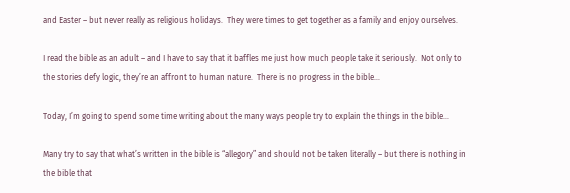and Easter – but never really as religious holidays.  They were times to get together as a family and enjoy ourselves.

I read the bible as an adult – and I have to say that it baffles me just how much people take it seriously.  Not only to the stories defy logic, they’re an affront to human nature.  There is no progress in the bible…

Today, I’m going to spend some time writing about the many ways people try to explain the things in the bible…

Many try to say that what’s written in the bible is “allegory” and should not be taken literally – but there is nothing in the bible that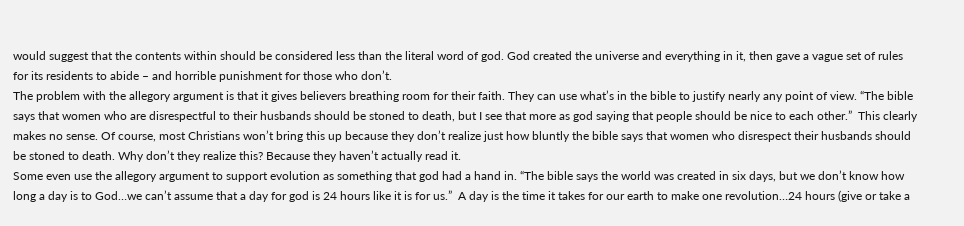would suggest that the contents within should be considered less than the literal word of god. God created the universe and everything in it, then gave a vague set of rules for its residents to abide – and horrible punishment for those who don’t.
The problem with the allegory argument is that it gives believers breathing room for their faith. They can use what’s in the bible to justify nearly any point of view. “The bible says that women who are disrespectful to their husbands should be stoned to death, but I see that more as god saying that people should be nice to each other.”  This clearly makes no sense. Of course, most Christians won’t bring this up because they don’t realize just how bluntly the bible says that women who disrespect their husbands should be stoned to death. Why don’t they realize this? Because they haven’t actually read it.
Some even use the allegory argument to support evolution as something that god had a hand in. “The bible says the world was created in six days, but we don’t know how long a day is to God…we can’t assume that a day for god is 24 hours like it is for us.”  A day is the time it takes for our earth to make one revolution…24 hours (give or take a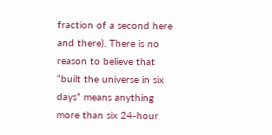fraction of a second here and there). There is no reason to believe that “built the universe in six days” means anything more than six 24-hour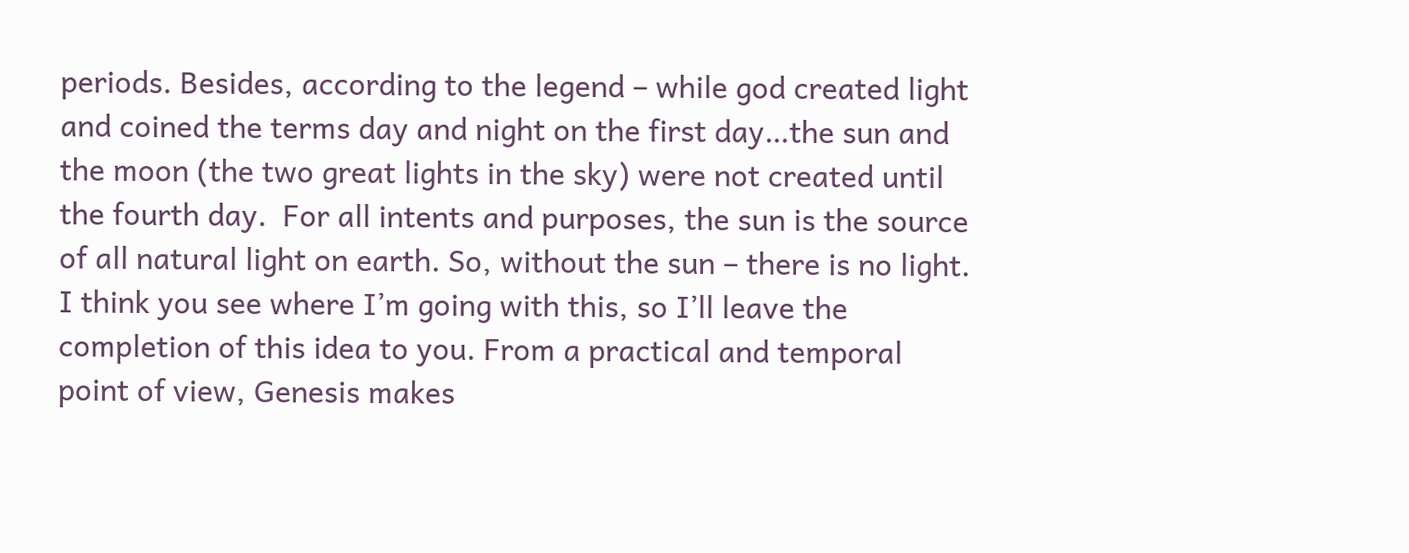periods. Besides, according to the legend – while god created light and coined the terms day and night on the first day…the sun and the moon (the two great lights in the sky) were not created until the fourth day.  For all intents and purposes, the sun is the source of all natural light on earth. So, without the sun – there is no light. I think you see where I’m going with this, so I’ll leave the completion of this idea to you. From a practical and temporal point of view, Genesis makes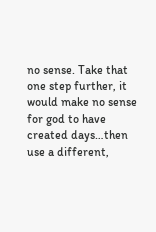no sense. Take that one step further, it would make no sense for god to have created days…then use a different,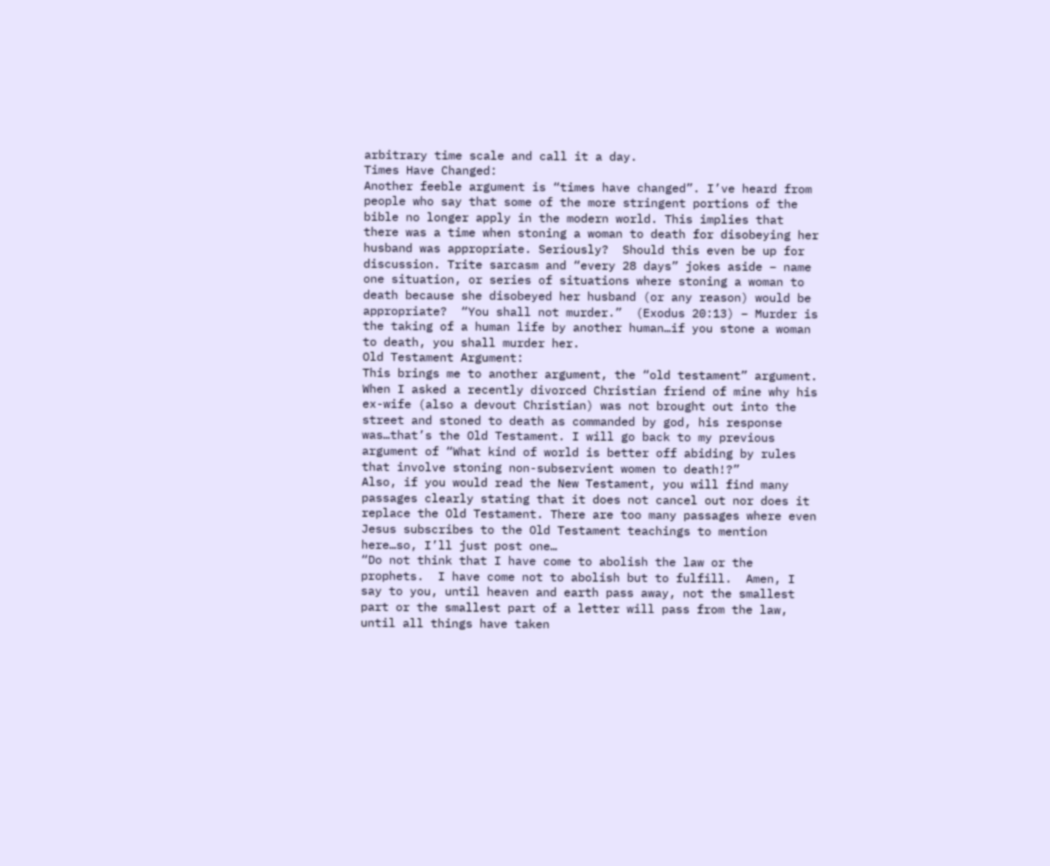arbitrary time scale and call it a day.
Times Have Changed:
Another feeble argument is “times have changed”. I’ve heard from people who say that some of the more stringent portions of the bible no longer apply in the modern world. This implies that there was a time when stoning a woman to death for disobeying her husband was appropriate. Seriously?  Should this even be up for discussion. Trite sarcasm and “every 28 days” jokes aside – name one situation, or series of situations where stoning a woman to death because she disobeyed her husband (or any reason) would be appropriate?  “You shall not murder.”  (Exodus 20:13) – Murder is the taking of a human life by another human…if you stone a woman to death, you shall murder her.
Old Testament Argument:
This brings me to another argument, the “old testament” argument.  When I asked a recently divorced Christian friend of mine why his ex-wife (also a devout Christian) was not brought out into the street and stoned to death as commanded by god, his response was…that’s the Old Testament. I will go back to my previous argument of “What kind of world is better off abiding by rules that involve stoning non-subservient women to death!?”
Also, if you would read the New Testament, you will find many passages clearly stating that it does not cancel out nor does it replace the Old Testament. There are too many passages where even Jesus subscribes to the Old Testament teachings to mention here…so, I’ll just post one…
“Do not think that I have come to abolish the law or the prophets.  I have come not to abolish but to fulfill.  Amen, I say to you, until heaven and earth pass away, not the smallest part or the smallest part of a letter will pass from the law, until all things have taken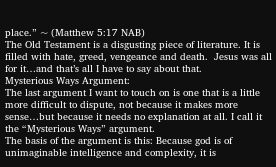place.” ~ (Matthew 5:17 NAB)
The Old Testament is a disgusting piece of literature. It is filled with hate, greed, vengeance and death.  Jesus was all for it…and that’s all I have to say about that.
Mysterious Ways Argument:
The last argument I want to touch on is one that is a little more difficult to dispute, not because it makes more sense…but because it needs no explanation at all. I call it the “Mysterious Ways” argument.
The basis of the argument is this: Because god is of unimaginable intelligence and complexity, it is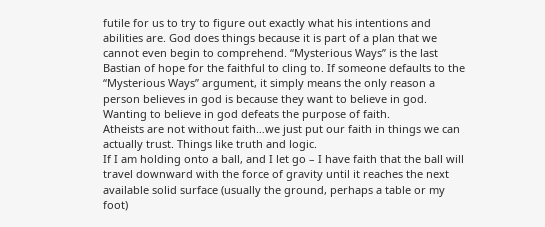futile for us to try to figure out exactly what his intentions and abilities are. God does things because it is part of a plan that we cannot even begin to comprehend. “Mysterious Ways” is the last Bastian of hope for the faithful to cling to. If someone defaults to the “Mysterious Ways” argument, it simply means the only reason a person believes in god is because they want to believe in god. Wanting to believe in god defeats the purpose of faith.
Atheists are not without faith…we just put our faith in things we can actually trust. Things like truth and logic.
If I am holding onto a ball, and I let go – I have faith that the ball will travel downward with the force of gravity until it reaches the next available solid surface (usually the ground, perhaps a table or my foot)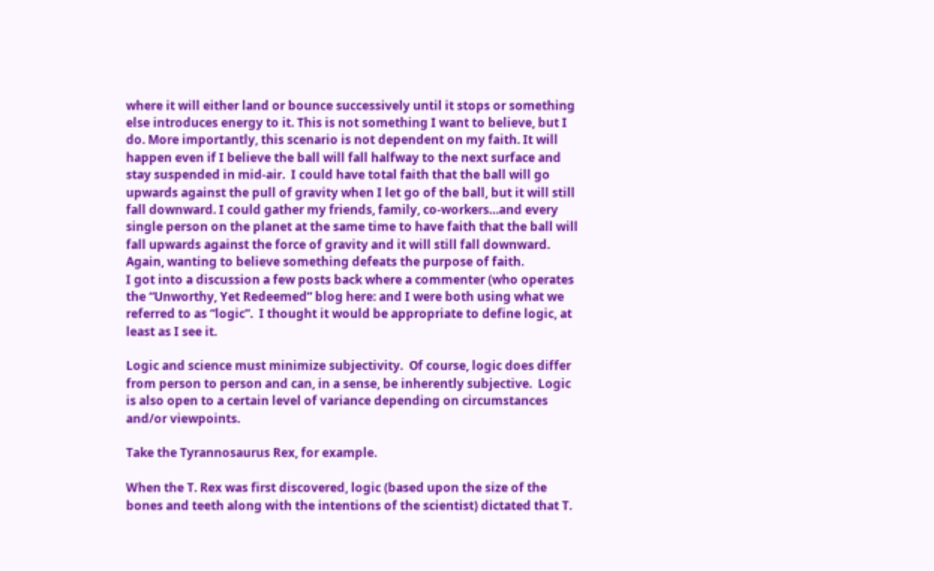where it will either land or bounce successively until it stops or something else introduces energy to it. This is not something I want to believe, but I do. More importantly, this scenario is not dependent on my faith. It will happen even if I believe the ball will fall halfway to the next surface and stay suspended in mid-air.  I could have total faith that the ball will go upwards against the pull of gravity when I let go of the ball, but it will still fall downward. I could gather my friends, family, co-workers…and every single person on the planet at the same time to have faith that the ball will fall upwards against the force of gravity and it will still fall downward.
Again, wanting to believe something defeats the purpose of faith.
I got into a discussion a few posts back where a commenter (who operates the “Unworthy, Yet Redeemed” blog here: and I were both using what we referred to as “logic”.  I thought it would be appropriate to define logic, at least as I see it.

Logic and science must minimize subjectivity.  Of course, logic does differ from person to person and can, in a sense, be inherently subjective.  Logic is also open to a certain level of variance depending on circumstances and/or viewpoints.

Take the Tyrannosaurus Rex, for example.

When the T. Rex was first discovered, logic (based upon the size of the bones and teeth along with the intentions of the scientist) dictated that T.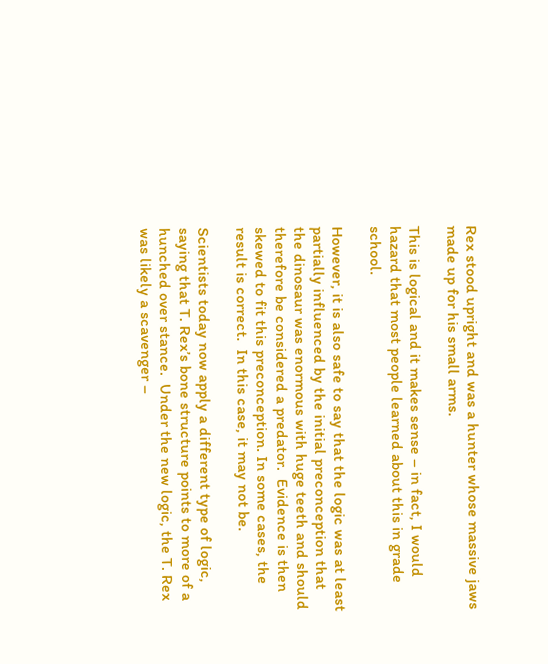Rex stood upright and was a hunter whose massive jaws made up for his small arms.

This is logical and it makes sense – in fact, I would hazard that most people learned about this in grade school.

However, it is also safe to say that the logic was at least partially influenced by the initial preconception that the dinosaur was enormous with huge teeth and should therefore be considered a predator.  Evidence is then skewed to fit this preconception. In some cases, the result is correct.  In this case, it may not be.

Scientists today now apply a different type of logic, saying that T. Rex’s bone structure points to more of a hunched over stance.  Under the new logic, the T. Rex was likely a scavenger –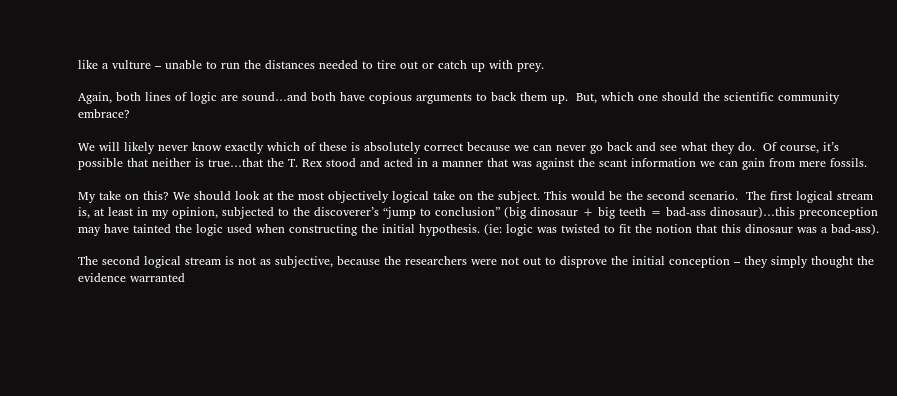like a vulture – unable to run the distances needed to tire out or catch up with prey.

Again, both lines of logic are sound…and both have copious arguments to back them up.  But, which one should the scientific community embrace?

We will likely never know exactly which of these is absolutely correct because we can never go back and see what they do.  Of course, it’s possible that neither is true…that the T. Rex stood and acted in a manner that was against the scant information we can gain from mere fossils.

My take on this? We should look at the most objectively logical take on the subject. This would be the second scenario.  The first logical stream is, at least in my opinion, subjected to the discoverer’s “jump to conclusion” (big dinosaur + big teeth = bad-ass dinosaur)…this preconception may have tainted the logic used when constructing the initial hypothesis. (ie: logic was twisted to fit the notion that this dinosaur was a bad-ass).

The second logical stream is not as subjective, because the researchers were not out to disprove the initial conception – they simply thought the evidence warranted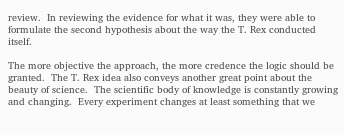review.  In reviewing the evidence for what it was, they were able to formulate the second hypothesis about the way the T. Rex conducted itself.

The more objective the approach, the more credence the logic should be granted.  The T. Rex idea also conveys another great point about the beauty of science.  The scientific body of knowledge is constantly growing and changing.  Every experiment changes at least something that we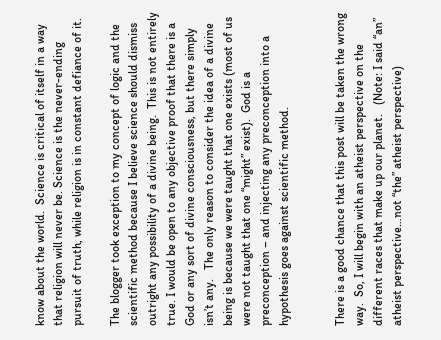know about the world.  Science is critical of itself in a way that religion will never be. Science is the never-ending pursuit of truth, while religion is in constant defiance of it.

The blogger took exception to my concept of logic and the scientific method because I believe science should dismiss outright any possibility of a divine being.  This is not entirely true. I would be open to any objective proof that there is a God or any sort of divine consciousness, but there simply isn’t any.   The only reason to consider the idea of a divine being is because we were taught that one exists (most of us were not taught that one “might” exist).  God is a preconception – and injecting any preconception into a hypothesis goes against scientific method.


There is a good chance that this post will be taken the wrong way.  So, I will begin with an atheist perspective on the different races that make up our planet.   (Note: I said “an” atheist perspective…not “the” atheist perspective)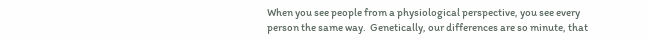When you see people from a physiological perspective, you see every person the same way.  Genetically, our differences are so minute, that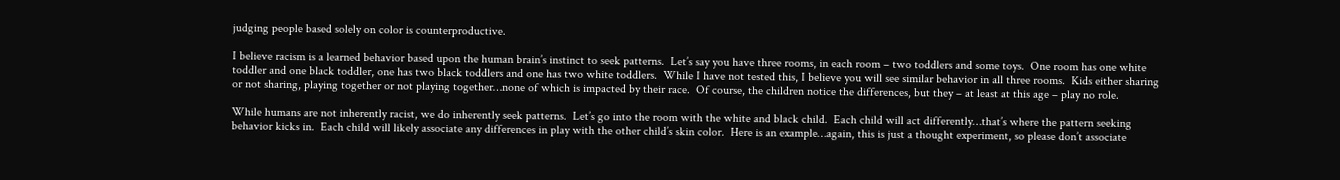judging people based solely on color is counterproductive.

I believe racism is a learned behavior based upon the human brain’s instinct to seek patterns.  Let’s say you have three rooms, in each room – two toddlers and some toys.  One room has one white toddler and one black toddler, one has two black toddlers and one has two white toddlers.  While I have not tested this, I believe you will see similar behavior in all three rooms.  Kids either sharing or not sharing, playing together or not playing together…none of which is impacted by their race.  Of course, the children notice the differences, but they – at least at this age – play no role.

While humans are not inherently racist, we do inherently seek patterns.  Let’s go into the room with the white and black child.  Each child will act differently…that’s where the pattern seeking behavior kicks in.  Each child will likely associate any differences in play with the other child’s skin color.  Here is an example…again, this is just a thought experiment, so please don’t associate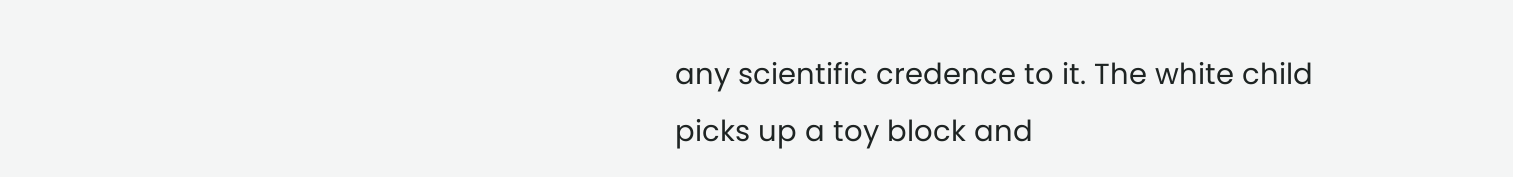any scientific credence to it. The white child picks up a toy block and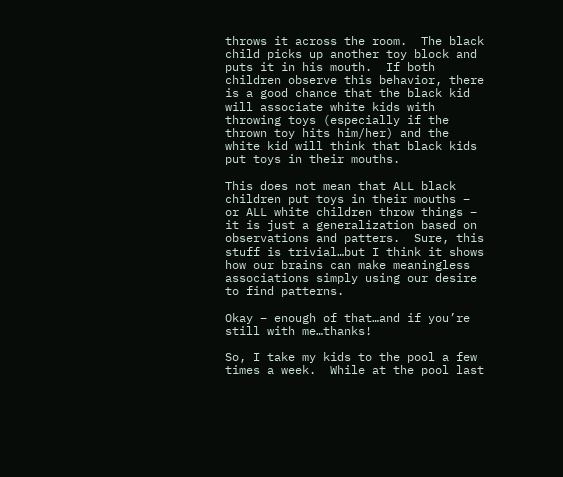throws it across the room.  The black child picks up another toy block and puts it in his mouth.  If both children observe this behavior, there is a good chance that the black kid will associate white kids with throwing toys (especially if the thrown toy hits him/her) and the white kid will think that black kids put toys in their mouths.

This does not mean that ALL black children put toys in their mouths – or ALL white children throw things – it is just a generalization based on observations and patters.  Sure, this stuff is trivial…but I think it shows how our brains can make meaningless associations simply using our desire to find patterns.

Okay – enough of that…and if you’re still with me…thanks!

So, I take my kids to the pool a few times a week.  While at the pool last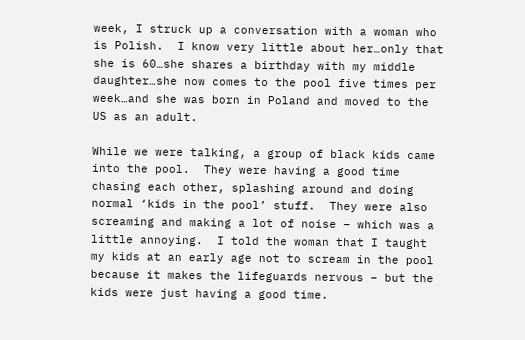week, I struck up a conversation with a woman who is Polish.  I know very little about her…only that she is 60…she shares a birthday with my middle daughter…she now comes to the pool five times per week…and she was born in Poland and moved to the US as an adult.

While we were talking, a group of black kids came into the pool.  They were having a good time chasing each other, splashing around and doing normal ‘kids in the pool’ stuff.  They were also screaming and making a lot of noise – which was a little annoying.  I told the woman that I taught my kids at an early age not to scream in the pool because it makes the lifeguards nervous – but the kids were just having a good time.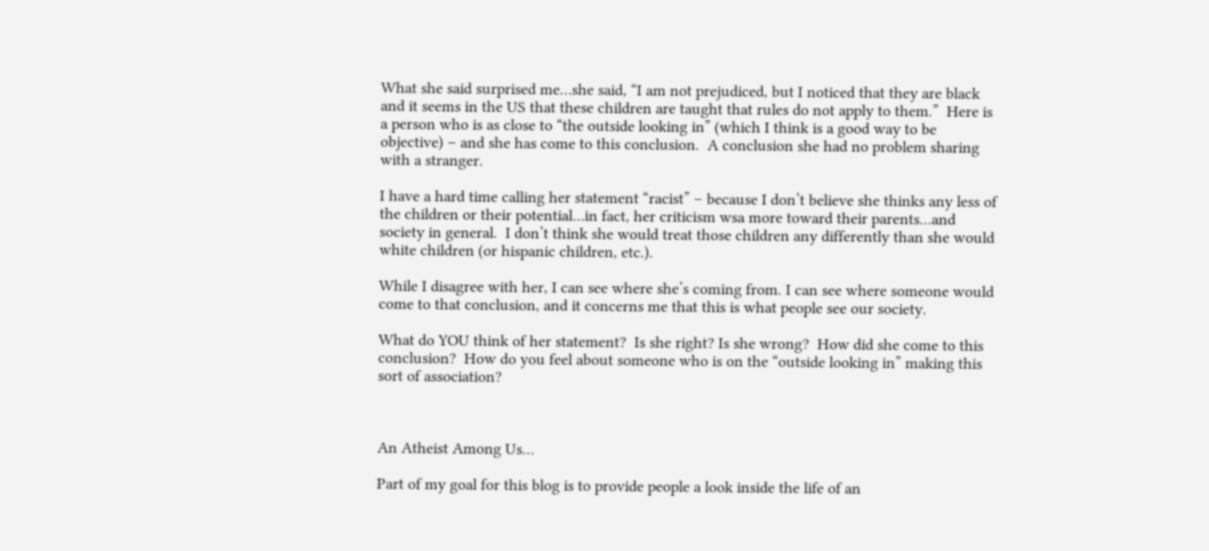What she said surprised me…she said, “I am not prejudiced, but I noticed that they are black and it seems in the US that these children are taught that rules do not apply to them.”  Here is a person who is as close to “the outside looking in” (which I think is a good way to be objective) – and she has come to this conclusion.  A conclusion she had no problem sharing with a stranger.

I have a hard time calling her statement “racist” – because I don’t believe she thinks any less of the children or their potential…in fact, her criticism wsa more toward their parents…and society in general.  I don’t think she would treat those children any differently than she would white children (or hispanic children, etc.).

While I disagree with her, I can see where she’s coming from. I can see where someone would come to that conclusion, and it concerns me that this is what people see our society.

What do YOU think of her statement?  Is she right? Is she wrong?  How did she come to this conclusion?  How do you feel about someone who is on the “outside looking in” making this sort of association?



An Atheist Among Us…

Part of my goal for this blog is to provide people a look inside the life of an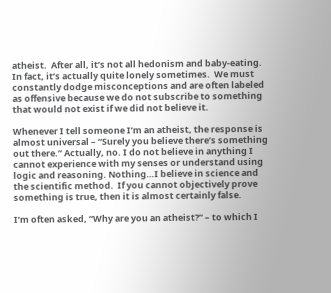atheist.  After all, it’s not all hedonism and baby-eating. In fact, it’s actually quite lonely sometimes.  We must constantly dodge misconceptions and are often labeled as offensive because we do not subscribe to something that would not exist if we did not believe it.

Whenever I tell someone I’m an atheist, the response is almost universal – “Surely you believe there’s something out there.” Actually, no. I do not believe in anything I cannot experience with my senses or understand using logic and reasoning. Nothing…I believe in science and the scientific method.  If you cannot objectively prove something is true, then it is almost certainly false.

I’m often asked, “Why are you an atheist?” – to which I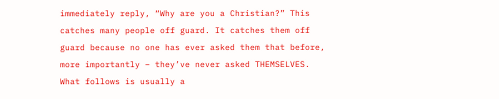immediately reply, “Why are you a Christian?” This catches many people off guard. It catches them off guard because no one has ever asked them that before, more importantly – they’ve never asked THEMSELVES.  What follows is usually a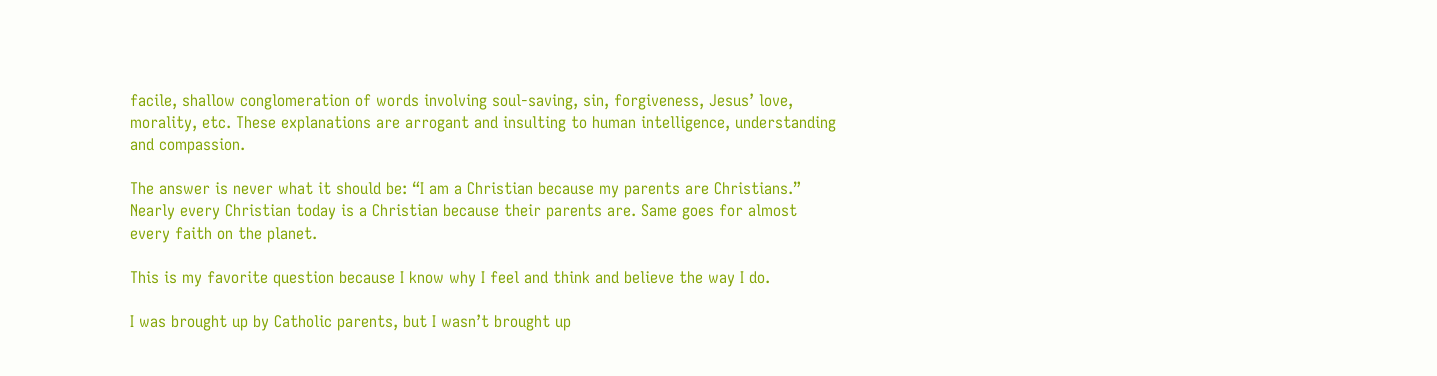facile, shallow conglomeration of words involving soul-saving, sin, forgiveness, Jesus’ love, morality, etc. These explanations are arrogant and insulting to human intelligence, understanding and compassion.

The answer is never what it should be: “I am a Christian because my parents are Christians.” Nearly every Christian today is a Christian because their parents are. Same goes for almost every faith on the planet.

This is my favorite question because I know why I feel and think and believe the way I do.

I was brought up by Catholic parents, but I wasn’t brought up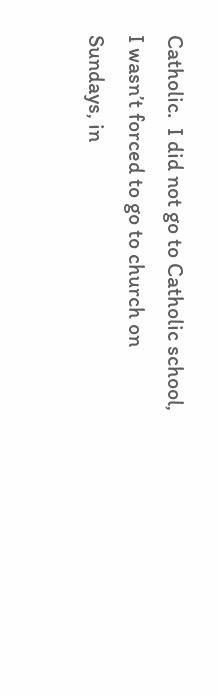Catholic.  I did not go to Catholic school, I wasn’t forced to go to church on Sundays, in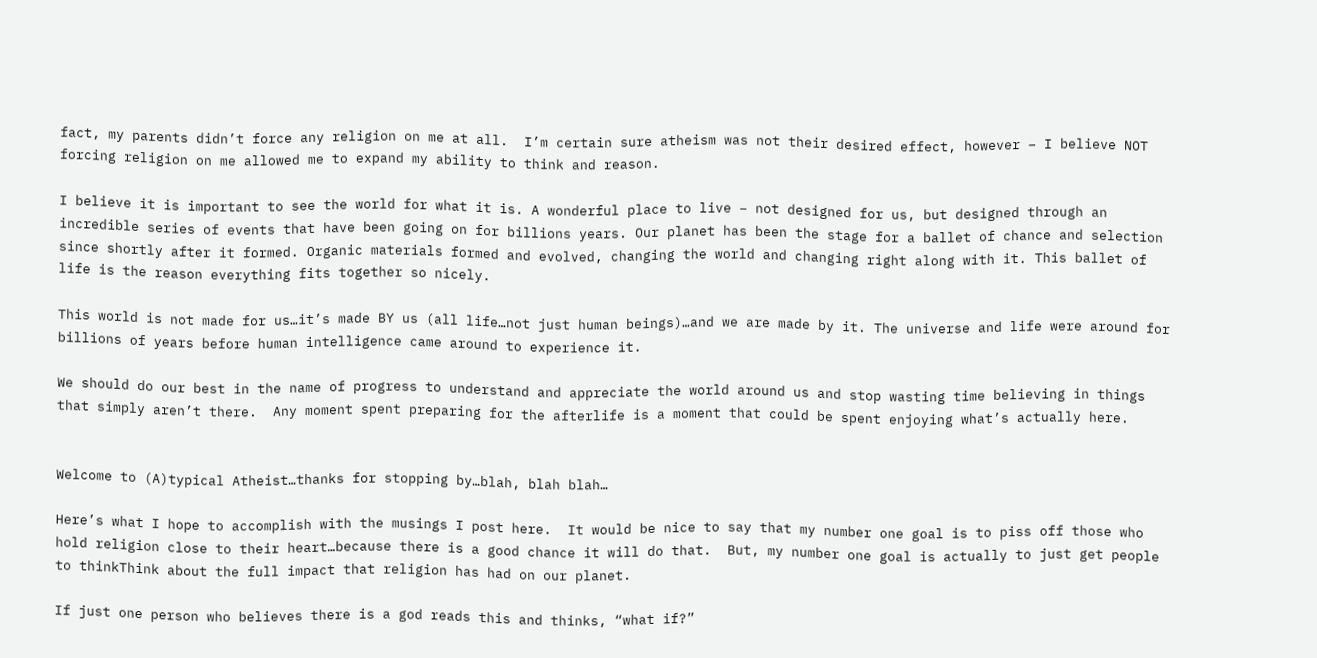fact, my parents didn’t force any religion on me at all.  I’m certain sure atheism was not their desired effect, however – I believe NOT forcing religion on me allowed me to expand my ability to think and reason.

I believe it is important to see the world for what it is. A wonderful place to live – not designed for us, but designed through an incredible series of events that have been going on for billions years. Our planet has been the stage for a ballet of chance and selection since shortly after it formed. Organic materials formed and evolved, changing the world and changing right along with it. This ballet of life is the reason everything fits together so nicely.

This world is not made for us…it’s made BY us (all life…not just human beings)…and we are made by it. The universe and life were around for billions of years before human intelligence came around to experience it.

We should do our best in the name of progress to understand and appreciate the world around us and stop wasting time believing in things that simply aren’t there.  Any moment spent preparing for the afterlife is a moment that could be spent enjoying what’s actually here.


Welcome to (A)typical Atheist…thanks for stopping by…blah, blah blah…

Here’s what I hope to accomplish with the musings I post here.  It would be nice to say that my number one goal is to piss off those who hold religion close to their heart…because there is a good chance it will do that.  But, my number one goal is actually to just get people to thinkThink about the full impact that religion has had on our planet.

If just one person who believes there is a god reads this and thinks, “what if?”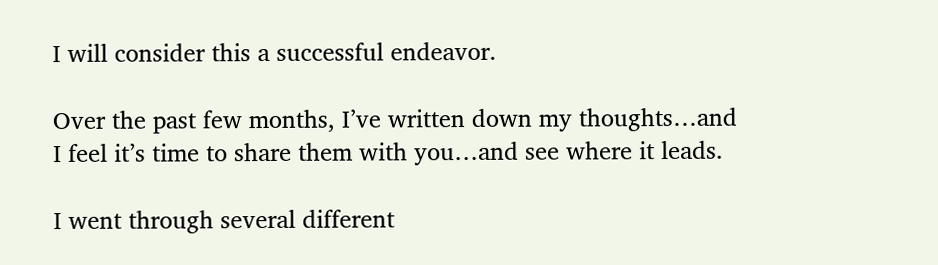I will consider this a successful endeavor.

Over the past few months, I’ve written down my thoughts…and I feel it’s time to share them with you…and see where it leads.

I went through several different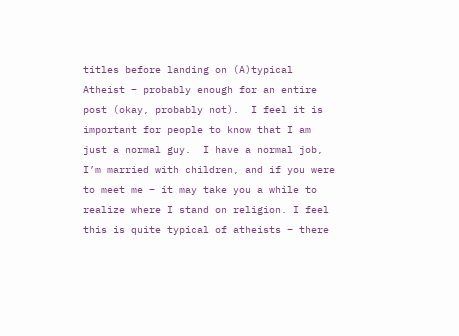titles before landing on (A)typical Atheist – probably enough for an entire post (okay, probably not).  I feel it is important for people to know that I am just a normal guy.  I have a normal job, I’m married with children, and if you were to meet me – it may take you a while to realize where I stand on religion. I feel this is quite typical of atheists – there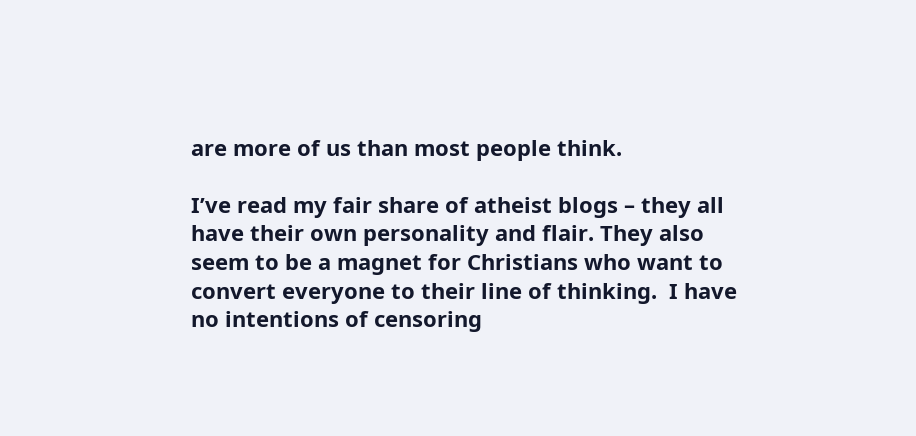are more of us than most people think.

I’ve read my fair share of atheist blogs – they all have their own personality and flair. They also seem to be a magnet for Christians who want to convert everyone to their line of thinking.  I have no intentions of censoring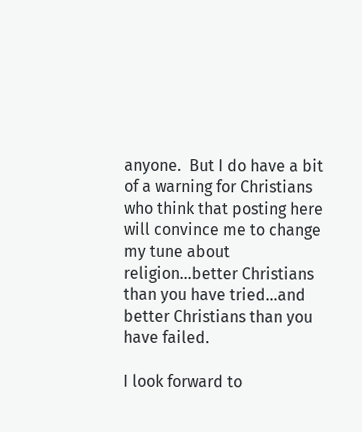anyone.  But I do have a bit of a warning for Christians who think that posting here will convince me to change my tune about religion…better Christians than you have tried…and better Christians than you have failed.

I look forward to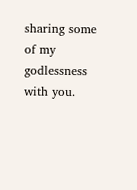sharing some of my godlessness with you.